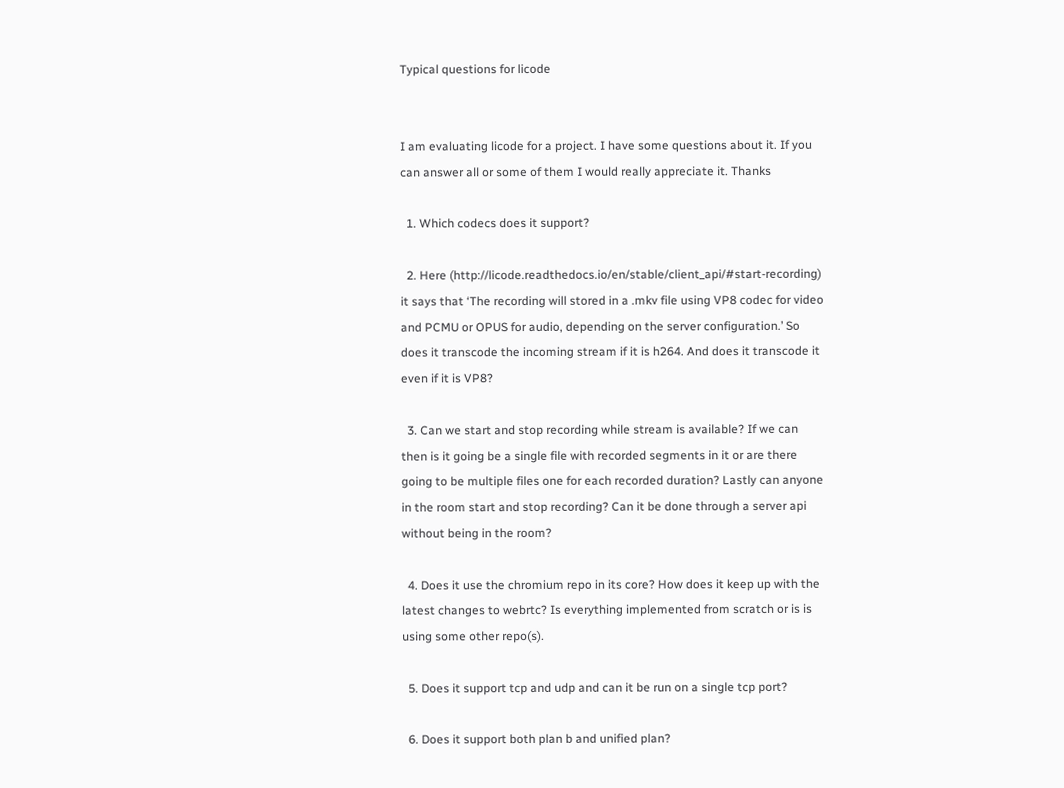Typical questions for licode


I am evaluating licode for a project. I have some questions about it. If you can answer all or some of them I would really appreciate it. Thanks

  1. Which codecs does it support?

  2. Here (http://licode.readthedocs.io/en/stable/client_api/#start-recording) it says that ‘The recording will stored in a .mkv file using VP8 codec for video and PCMU or OPUS for audio, depending on the server configuration.’ So does it transcode the incoming stream if it is h264. And does it transcode it even if it is VP8?

  3. Can we start and stop recording while stream is available? If we can then is it going be a single file with recorded segments in it or are there going to be multiple files one for each recorded duration? Lastly can anyone in the room start and stop recording? Can it be done through a server api without being in the room?

  4. Does it use the chromium repo in its core? How does it keep up with the latest changes to webrtc? Is everything implemented from scratch or is is using some other repo(s).

  5. Does it support tcp and udp and can it be run on a single tcp port?

  6. Does it support both plan b and unified plan?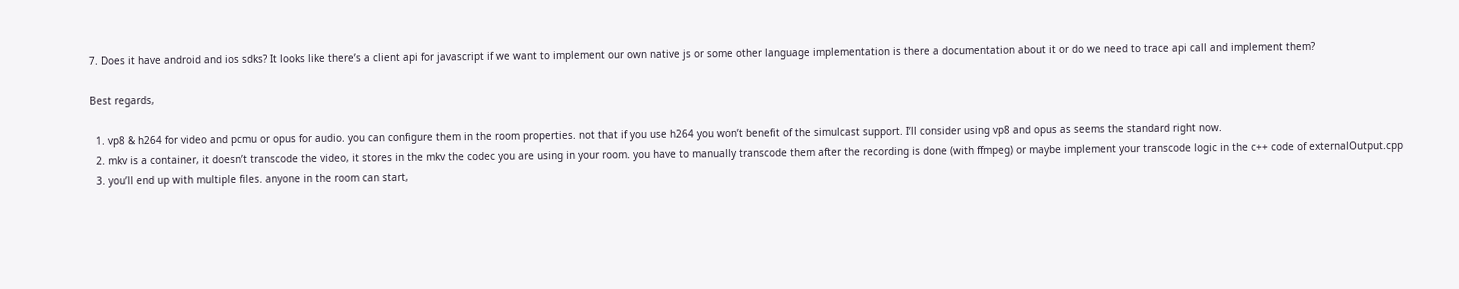7. Does it have android and ios sdks? It looks like there’s a client api for javascript if we want to implement our own native js or some other language implementation is there a documentation about it or do we need to trace api call and implement them?

Best regards,

  1. vp8 & h264 for video and pcmu or opus for audio. you can configure them in the room properties. not that if you use h264 you won’t benefit of the simulcast support. I’ll consider using vp8 and opus as seems the standard right now.
  2. mkv is a container, it doesn’t transcode the video, it stores in the mkv the codec you are using in your room. you have to manually transcode them after the recording is done (with ffmpeg) or maybe implement your transcode logic in the c++ code of externalOutput.cpp
  3. you’ll end up with multiple files. anyone in the room can start,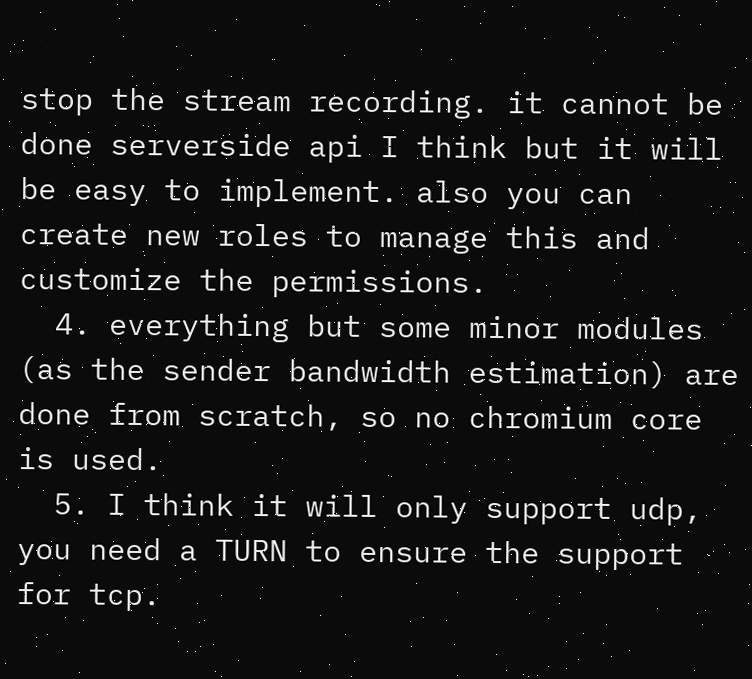stop the stream recording. it cannot be done serverside api I think but it will be easy to implement. also you can create new roles to manage this and customize the permissions.
  4. everything but some minor modules (as the sender bandwidth estimation) are done from scratch, so no chromium core is used.
  5. I think it will only support udp, you need a TURN to ensure the support for tcp.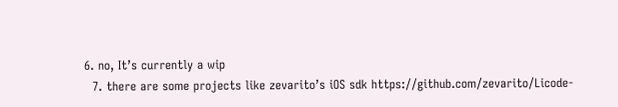6. no, It’s currently a wip
  7. there are some projects like zevarito’s iOS sdk https://github.com/zevarito/Licode-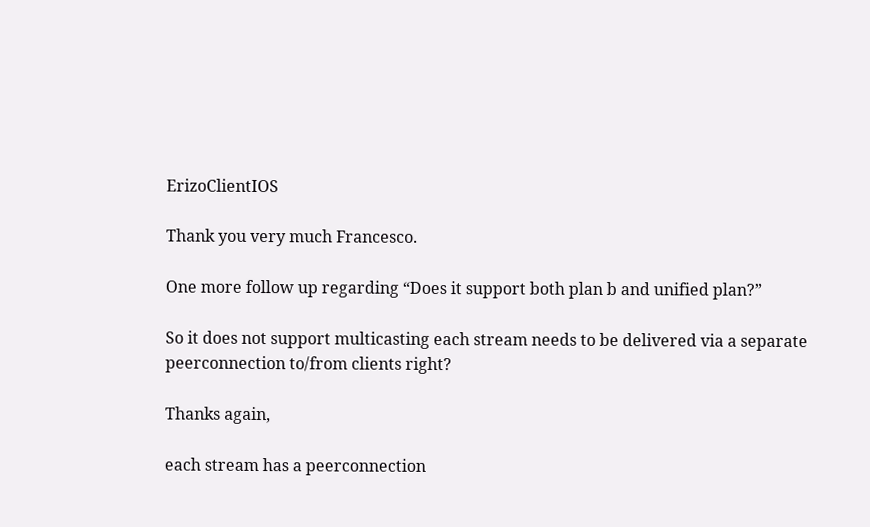ErizoClientIOS

Thank you very much Francesco.

One more follow up regarding “Does it support both plan b and unified plan?”

So it does not support multicasting each stream needs to be delivered via a separate peerconnection to/from clients right?

Thanks again,

each stream has a peerconnection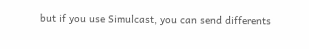but if you use Simulcast, you can send differents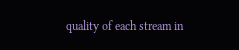quality of each stream in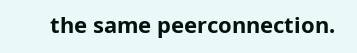the same peerconnection.